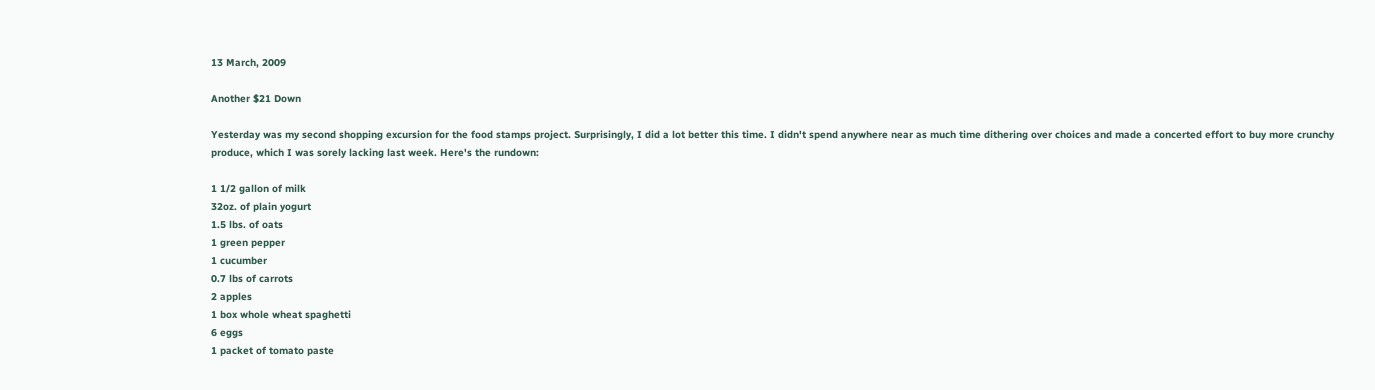13 March, 2009

Another $21 Down

Yesterday was my second shopping excursion for the food stamps project. Surprisingly, I did a lot better this time. I didn't spend anywhere near as much time dithering over choices and made a concerted effort to buy more crunchy produce, which I was sorely lacking last week. Here's the rundown:

1 1/2 gallon of milk
32oz. of plain yogurt
1.5 lbs. of oats
1 green pepper
1 cucumber
0.7 lbs of carrots
2 apples
1 box whole wheat spaghetti
6 eggs
1 packet of tomato paste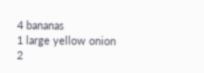4 bananas
1 large yellow onion
2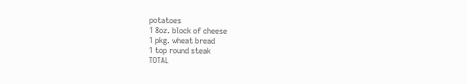potatoes
1 8oz. block of cheese
1 pkg. wheat bread
1 top round steak
TOTAL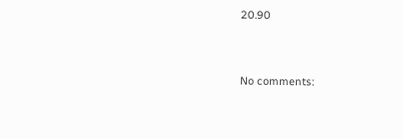20.90


No comments: